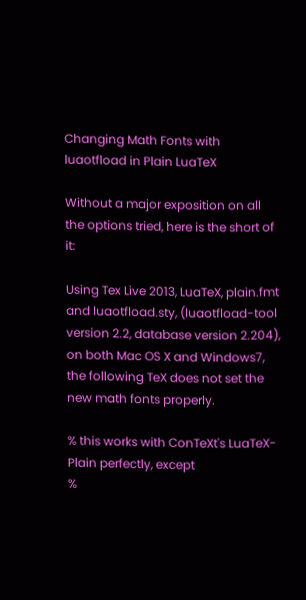Changing Math Fonts with luaotfload in Plain LuaTeX

Without a major exposition on all the options tried, here is the short of it:

Using Tex Live 2013, LuaTeX, plain.fmt and luaotfload.sty, (luaotfload-tool version 2.2, database version 2.204), on both Mac OS X and Windows7, the following TeX does not set the new math fonts properly.

% this works with ConTeXt's LuaTeX-Plain perfectly, except
%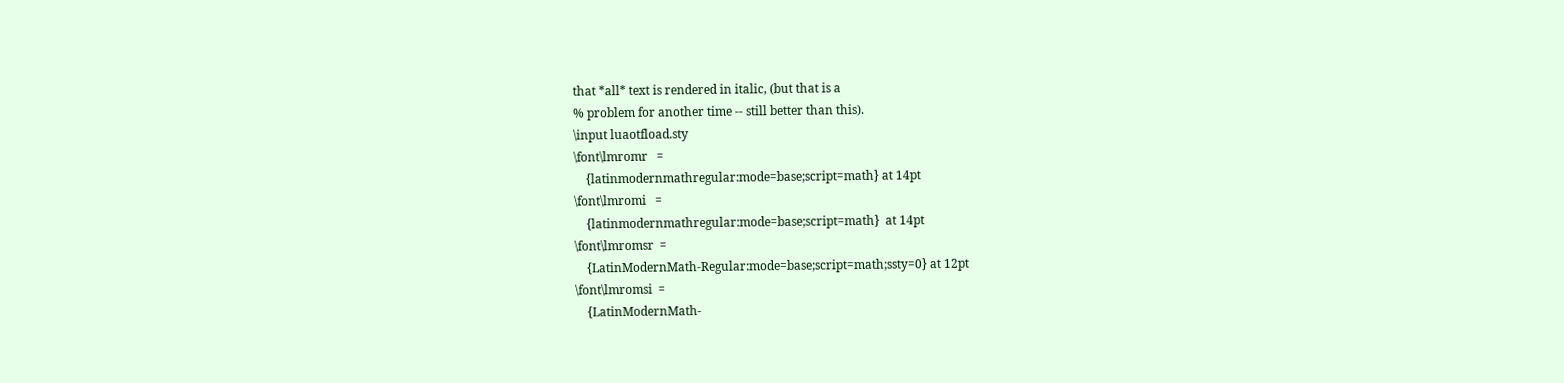that *all* text is rendered in italic, (but that is a
% problem for another time -- still better than this).
\input luaotfload.sty
\font\lmromr   =
    {latinmodernmathregular:mode=base;script=math} at 14pt
\font\lmromi   =
    {latinmodernmathregular:mode=base;script=math}  at 14pt
\font\lmromsr  =
    {LatinModernMath-Regular:mode=base;script=math;ssty=0} at 12pt
\font\lmromsi  =
    {LatinModernMath-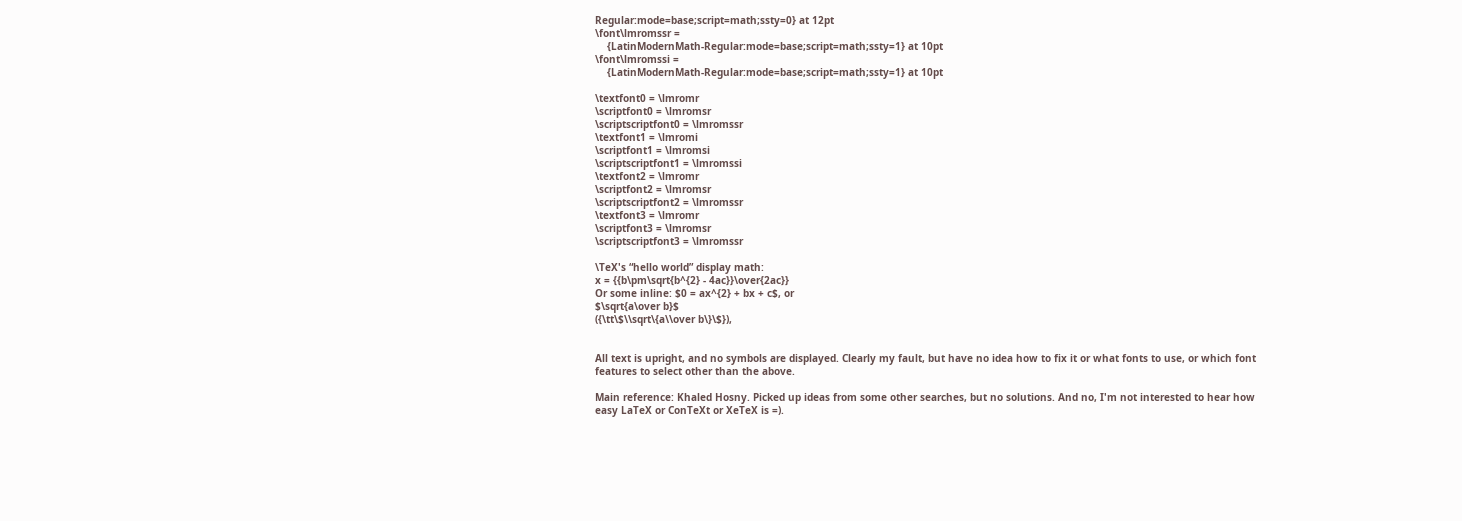Regular:mode=base;script=math;ssty=0} at 12pt
\font\lmromssr =
    {LatinModernMath-Regular:mode=base;script=math;ssty=1} at 10pt
\font\lmromssi =
    {LatinModernMath-Regular:mode=base;script=math;ssty=1} at 10pt

\textfont0 = \lmromr
\scriptfont0 = \lmromsr
\scriptscriptfont0 = \lmromssr
\textfont1 = \lmromi
\scriptfont1 = \lmromsi
\scriptscriptfont1 = \lmromssi
\textfont2 = \lmromr
\scriptfont2 = \lmromsr
\scriptscriptfont2 = \lmromssr
\textfont3 = \lmromr
\scriptfont3 = \lmromsr
\scriptscriptfont3 = \lmromssr

\TeX's “hello world” display math:
x = {{b\pm\sqrt{b^{2} - 4ac}}\over{2ac}}
Or some inline: $0 = ax^{2} + bx + c$, or
$\sqrt{a\over b}$
({\tt\$\\sqrt\{a\\over b\}\$}),


All text is upright, and no symbols are displayed. Clearly my fault, but have no idea how to fix it or what fonts to use, or which font features to select other than the above.

Main reference: Khaled Hosny. Picked up ideas from some other searches, but no solutions. And no, I'm not interested to hear how easy LaTeX or ConTeXt or XeTeX is =).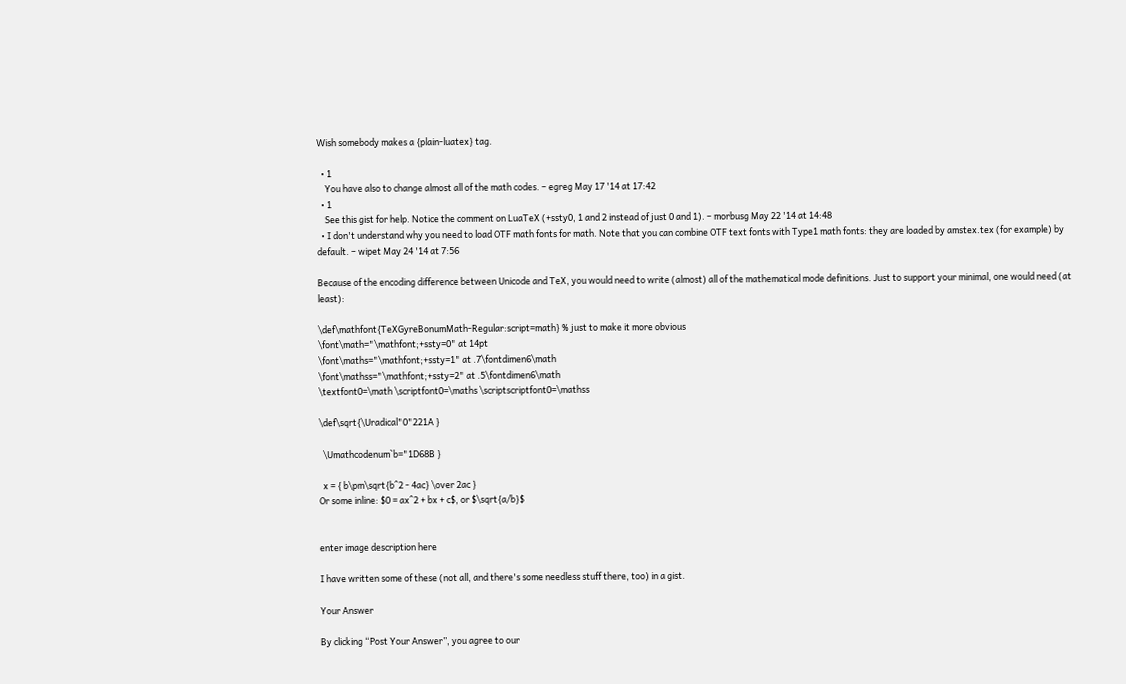Wish somebody makes a {plain-luatex} tag.

  • 1
    You have also to change almost all of the math codes. – egreg May 17 '14 at 17:42
  • 1
    See this gist for help. Notice the comment on LuaTeX (+ssty0, 1 and 2 instead of just 0 and 1). – morbusg May 22 '14 at 14:48
  • I don't understand why you need to load OTF math fonts for math. Note that you can combine OTF text fonts with Type1 math fonts: they are loaded by amstex.tex (for example) by default. – wipet May 24 '14 at 7:56

Because of the encoding difference between Unicode and TeX, you would need to write (almost) all of the mathematical mode definitions. Just to support your minimal, one would need (at least):

\def\mathfont{TeXGyreBonumMath-Regular:script=math} % just to make it more obvious
\font\math="\mathfont;+ssty=0" at 14pt
\font\maths="\mathfont;+ssty=1" at .7\fontdimen6\math
\font\mathss="\mathfont;+ssty=2" at .5\fontdimen6\math
\textfont0=\math \scriptfont0=\maths \scriptscriptfont0=\mathss

\def\sqrt{\Uradical"0"221A }

  \Umathcodenum`b="1D68B }

  x = { b\pm\sqrt{b^2 - 4ac} \over 2ac }
Or some inline: $0 = ax^2 + bx + c$, or $\sqrt{a/b}$


enter image description here

I have written some of these (not all, and there's some needless stuff there, too) in a gist.

Your Answer

By clicking “Post Your Answer”, you agree to our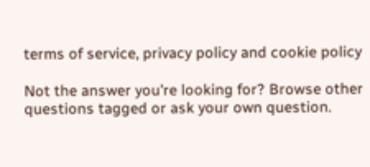terms of service, privacy policy and cookie policy

Not the answer you're looking for? Browse other questions tagged or ask your own question.